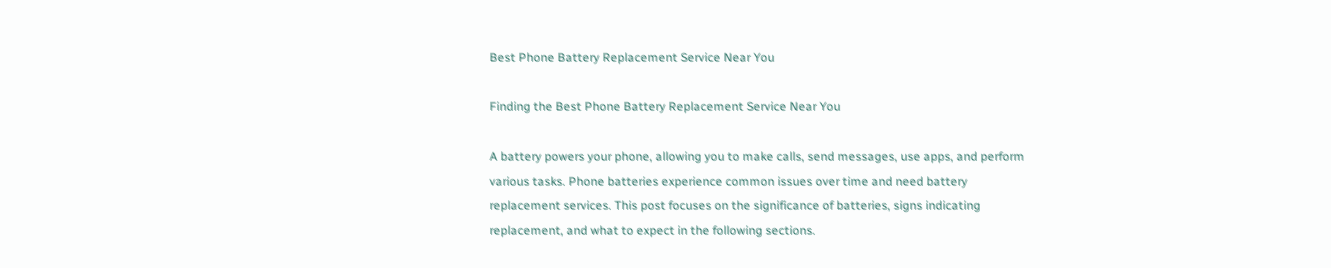Best Phone Battery Replacement Service Near You

Finding the Best Phone Battery Replacement Service Near You

A battery powers your phone, allowing you to make calls, send messages, use apps, and perform various tasks. Phone batteries experience common issues over time and need battery replacement services. This post focuses on the significance of batteries, signs indicating replacement, and what to expect in the following sections.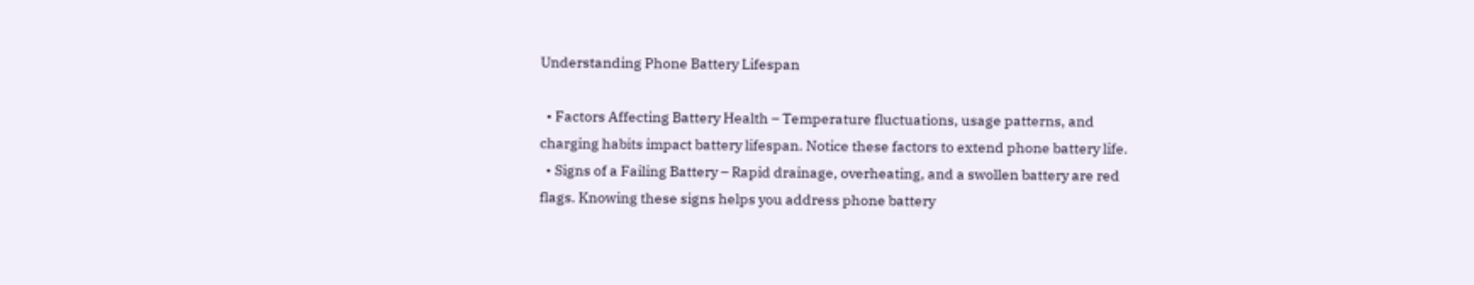Understanding Phone Battery Lifespan

  • Factors Affecting Battery Health – Temperature fluctuations, usage patterns, and charging habits impact battery lifespan. Notice these factors to extend phone battery life.
  • Signs of a Failing Battery – Rapid drainage, overheating, and a swollen battery are red flags. Knowing these signs helps you address phone battery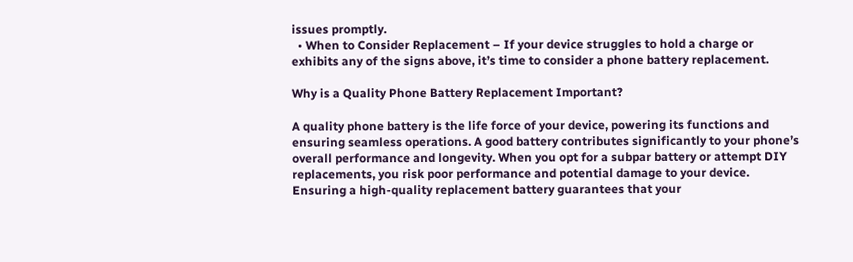issues promptly.
  • When to Consider Replacement – If your device struggles to hold a charge or exhibits any of the signs above, it’s time to consider a phone battery replacement.

Why is a Quality Phone Battery Replacement Important?

A quality phone battery is the life force of your device, powering its functions and ensuring seamless operations. A good battery contributes significantly to your phone’s overall performance and longevity. When you opt for a subpar battery or attempt DIY replacements, you risk poor performance and potential damage to your device. Ensuring a high-quality replacement battery guarantees that your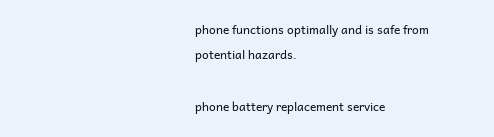phone functions optimally and is safe from potential hazards.

phone battery replacement service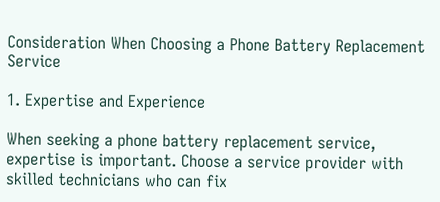Consideration When Choosing a Phone Battery Replacement Service

1. Expertise and Experience

When seeking a phone battery replacement service, expertise is important. Choose a service provider with skilled technicians who can fix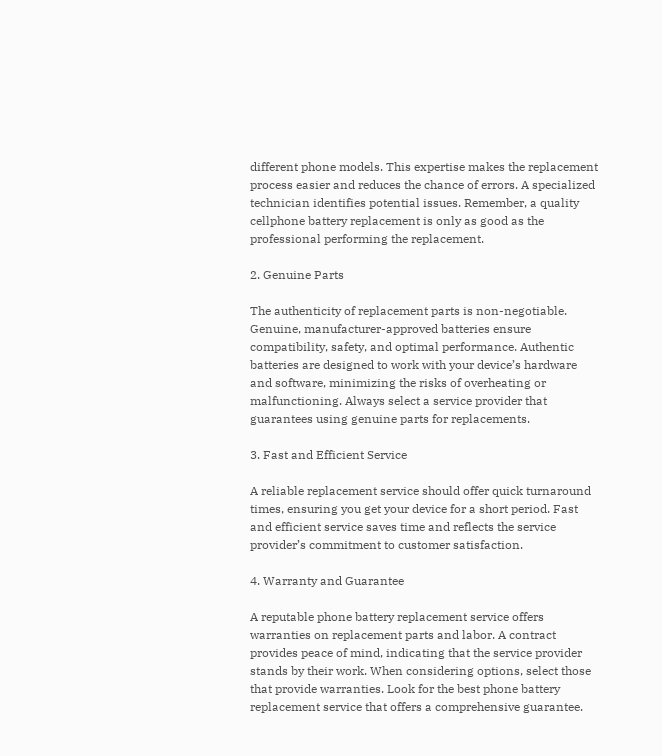different phone models. This expertise makes the replacement process easier and reduces the chance of errors. A specialized technician identifies potential issues. Remember, a quality cellphone battery replacement is only as good as the professional performing the replacement.

2. Genuine Parts

The authenticity of replacement parts is non-negotiable. Genuine, manufacturer-approved batteries ensure compatibility, safety, and optimal performance. Authentic batteries are designed to work with your device’s hardware and software, minimizing the risks of overheating or malfunctioning. Always select a service provider that guarantees using genuine parts for replacements.

3. Fast and Efficient Service

A reliable replacement service should offer quick turnaround times, ensuring you get your device for a short period. Fast and efficient service saves time and reflects the service provider’s commitment to customer satisfaction.

4. Warranty and Guarantee

A reputable phone battery replacement service offers warranties on replacement parts and labor. A contract provides peace of mind, indicating that the service provider stands by their work. When considering options, select those that provide warranties. Look for the best phone battery replacement service that offers a comprehensive guarantee.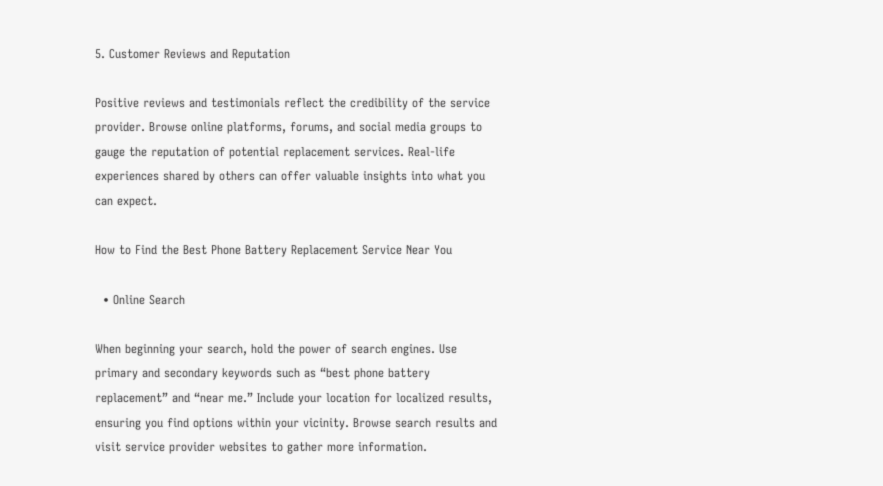5. Customer Reviews and Reputation

Positive reviews and testimonials reflect the credibility of the service provider. Browse online platforms, forums, and social media groups to gauge the reputation of potential replacement services. Real-life experiences shared by others can offer valuable insights into what you can expect.

How to Find the Best Phone Battery Replacement Service Near You

  • Online Search

When beginning your search, hold the power of search engines. Use primary and secondary keywords such as “best phone battery replacement” and “near me.” Include your location for localized results, ensuring you find options within your vicinity. Browse search results and visit service provider websites to gather more information.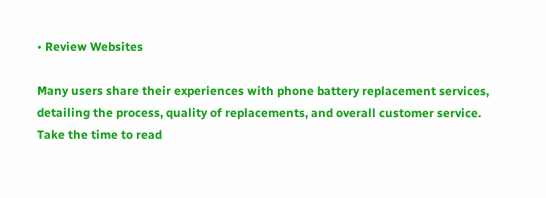• Review Websites

Many users share their experiences with phone battery replacement services, detailing the process, quality of replacements, and overall customer service. Take the time to read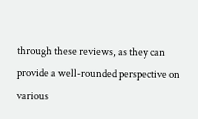through these reviews, as they can provide a well-rounded perspective on various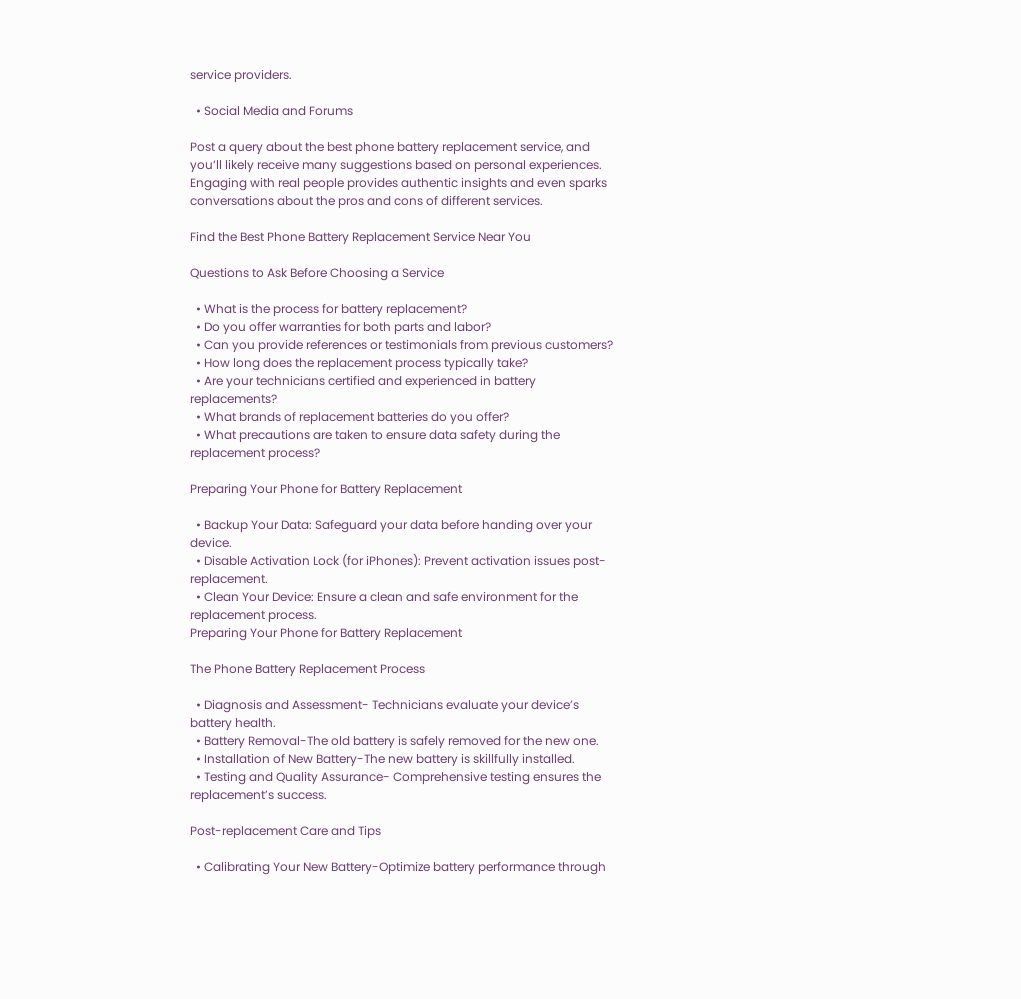service providers.

  • Social Media and Forums

Post a query about the best phone battery replacement service, and you’ll likely receive many suggestions based on personal experiences. Engaging with real people provides authentic insights and even sparks conversations about the pros and cons of different services.

Find the Best Phone Battery Replacement Service Near You

Questions to Ask Before Choosing a Service

  • What is the process for battery replacement?
  • Do you offer warranties for both parts and labor?
  • Can you provide references or testimonials from previous customers?
  • How long does the replacement process typically take?
  • Are your technicians certified and experienced in battery replacements?
  • What brands of replacement batteries do you offer?
  • What precautions are taken to ensure data safety during the replacement process?

Preparing Your Phone for Battery Replacement

  • Backup Your Data: Safeguard your data before handing over your device.
  • Disable Activation Lock (for iPhones): Prevent activation issues post-replacement.
  • Clean Your Device: Ensure a clean and safe environment for the replacement process.
Preparing Your Phone for Battery Replacement

The Phone Battery Replacement Process

  • Diagnosis and Assessment- Technicians evaluate your device’s battery health.
  • Battery Removal-The old battery is safely removed for the new one.
  • Installation of New Battery-The new battery is skillfully installed.
  • Testing and Quality Assurance- Comprehensive testing ensures the replacement’s success.

Post-replacement Care and Tips

  • Calibrating Your New Battery-Optimize battery performance through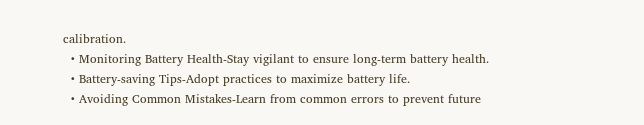calibration.
  • Monitoring Battery Health-Stay vigilant to ensure long-term battery health.
  • Battery-saving Tips-Adopt practices to maximize battery life.
  • Avoiding Common Mistakes-Learn from common errors to prevent future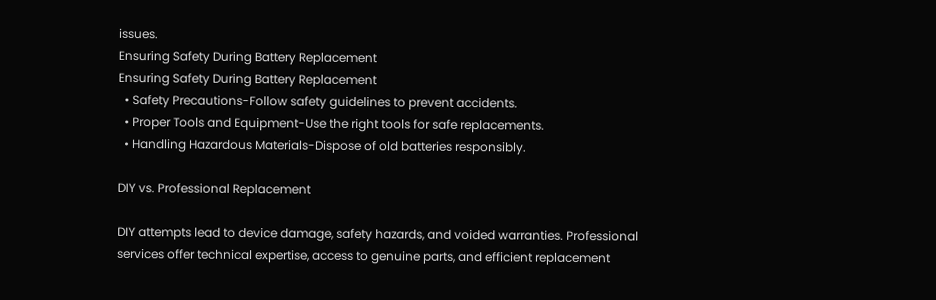issues.
Ensuring Safety During Battery Replacement
Ensuring Safety During Battery Replacement
  • Safety Precautions-Follow safety guidelines to prevent accidents.
  • Proper Tools and Equipment-Use the right tools for safe replacements.
  • Handling Hazardous Materials-Dispose of old batteries responsibly.

DIY vs. Professional Replacement

DIY attempts lead to device damage, safety hazards, and voided warranties. Professional services offer technical expertise, access to genuine parts, and efficient replacement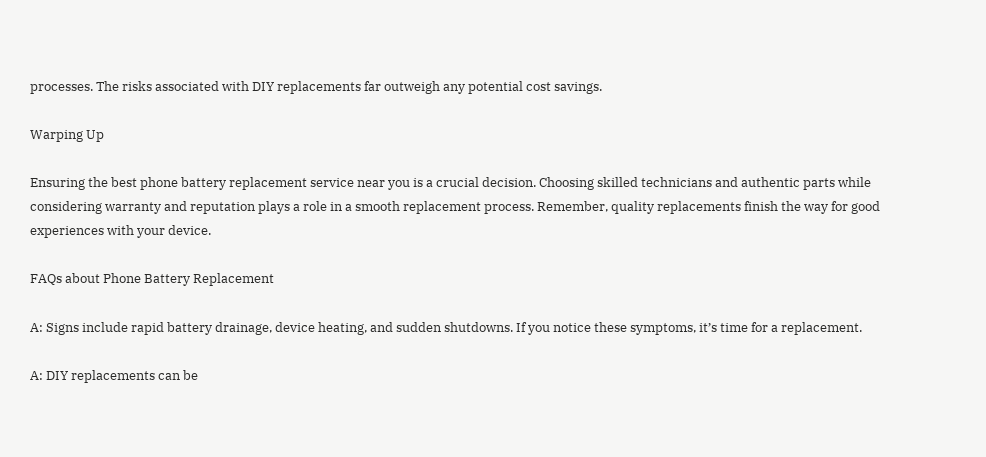processes. The risks associated with DIY replacements far outweigh any potential cost savings.

Warping Up

Ensuring the best phone battery replacement service near you is a crucial decision. Choosing skilled technicians and authentic parts while considering warranty and reputation plays a role in a smooth replacement process. Remember, quality replacements finish the way for good experiences with your device.

FAQs about Phone Battery Replacement

A: Signs include rapid battery drainage, device heating, and sudden shutdowns. If you notice these symptoms, it’s time for a replacement.

A: DIY replacements can be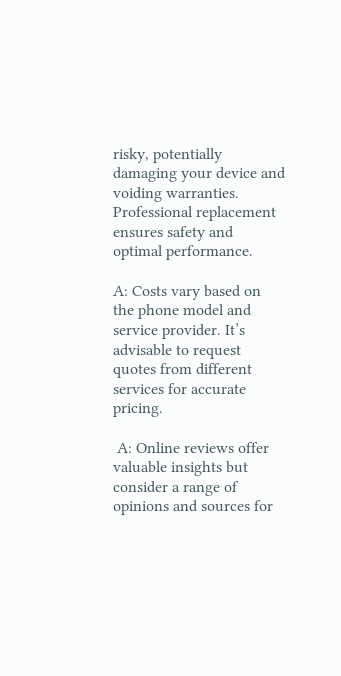risky, potentially damaging your device and voiding warranties. Professional replacement ensures safety and optimal performance.

A: Costs vary based on the phone model and service provider. It’s advisable to request quotes from different services for accurate pricing.

 A: Online reviews offer valuable insights but consider a range of opinions and sources for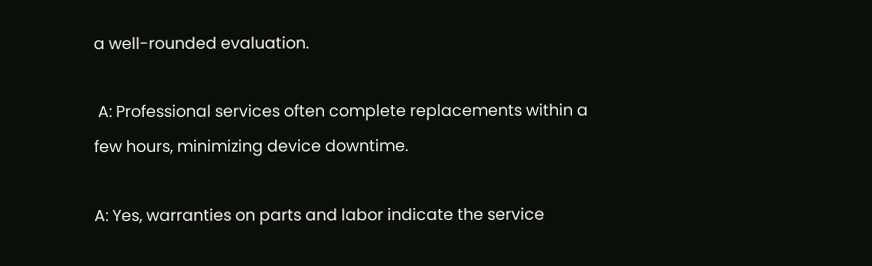a well-rounded evaluation.

 A: Professional services often complete replacements within a few hours, minimizing device downtime.

A: Yes, warranties on parts and labor indicate the service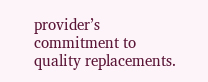provider’s commitment to quality replacements.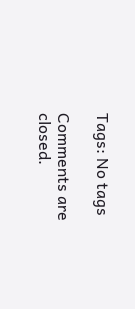Tags: No tags

Comments are closed.